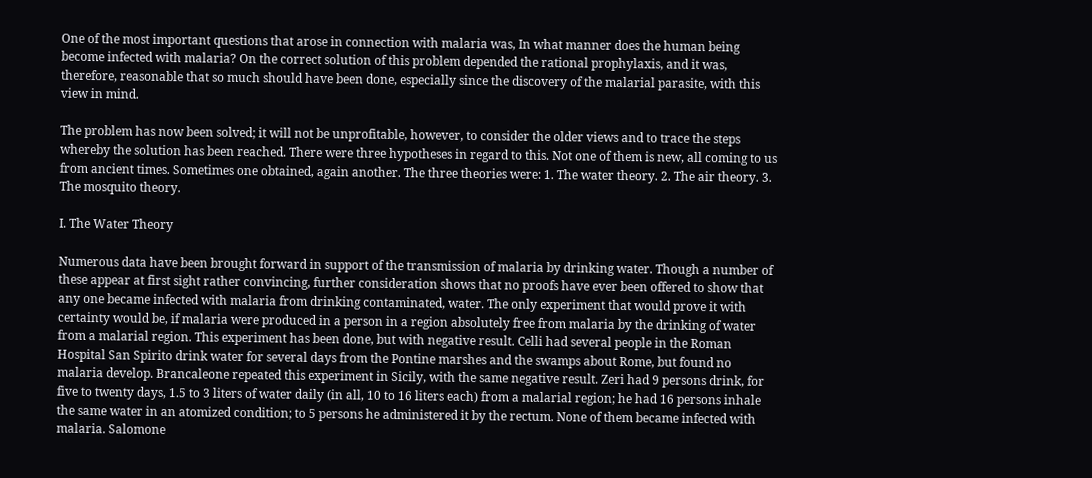One of the most important questions that arose in connection with malaria was, In what manner does the human being become infected with malaria? On the correct solution of this problem depended the rational prophylaxis, and it was, therefore, reasonable that so much should have been done, especially since the discovery of the malarial parasite, with this view in mind.

The problem has now been solved; it will not be unprofitable, however, to consider the older views and to trace the steps whereby the solution has been reached. There were three hypotheses in regard to this. Not one of them is new, all coming to us from ancient times. Sometimes one obtained, again another. The three theories were: 1. The water theory. 2. The air theory. 3. The mosquito theory.

I. The Water Theory

Numerous data have been brought forward in support of the transmission of malaria by drinking water. Though a number of these appear at first sight rather convincing, further consideration shows that no proofs have ever been offered to show that any one became infected with malaria from drinking contaminated, water. The only experiment that would prove it with certainty would be, if malaria were produced in a person in a region absolutely free from malaria by the drinking of water from a malarial region. This experiment has been done, but with negative result. Celli had several people in the Roman Hospital San Spirito drink water for several days from the Pontine marshes and the swamps about Rome, but found no malaria develop. Brancaleone repeated this experiment in Sicily, with the same negative result. Zeri had 9 persons drink, for five to twenty days, 1.5 to 3 liters of water daily (in all, 10 to 16 liters each) from a malarial region; he had 16 persons inhale the same water in an atomized condition; to 5 persons he administered it by the rectum. None of them became infected with malaria. Salomone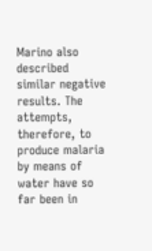Marino also described similar negative results. The attempts, therefore, to produce malaria by means of water have so far been in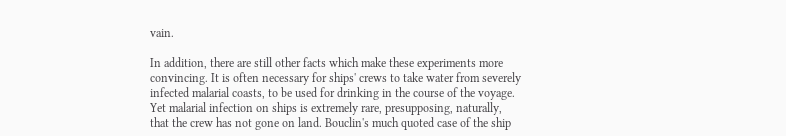vain.

In addition, there are still other facts which make these experiments more convincing. It is often necessary for ships' crews to take water from severely infected malarial coasts, to be used for drinking in the course of the voyage. Yet malarial infection on ships is extremely rare, presupposing, naturally, that the crew has not gone on land. Bouclin's much quoted case of the ship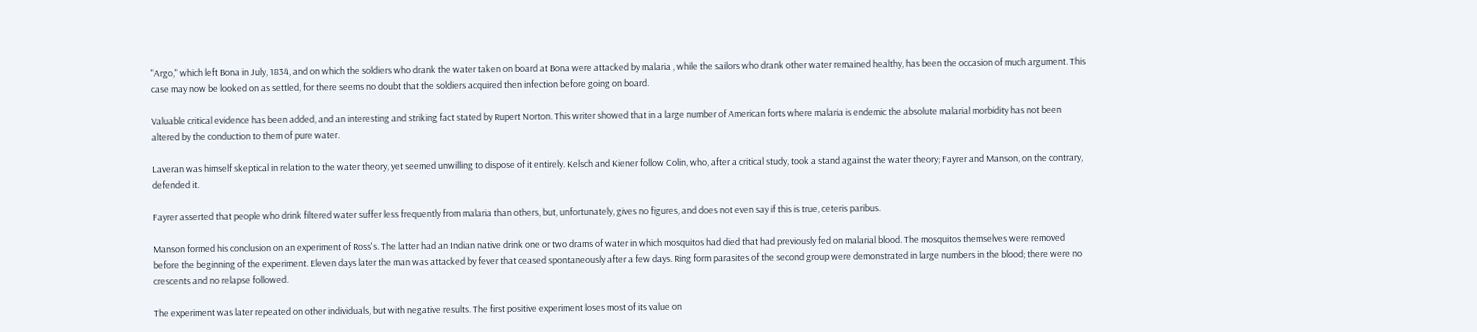"Argo," which left Bona in July, 1834, and on which the soldiers who drank the water taken on board at Bona were attacked by malaria , while the sailors who drank other water remained healthy, has been the occasion of much argument. This case may now be looked on as settled, for there seems no doubt that the soldiers acquired then infection before going on board.

Valuable critical evidence has been added, and an interesting and striking fact stated by Rupert Norton. This writer showed that in a large number of American forts where malaria is endemic the absolute malarial morbidity has not been altered by the conduction to them of pure water.

Laveran was himself skeptical in relation to the water theory, yet seemed unwilling to dispose of it entirely. Kelsch and Kiener follow Colin, who, after a critical study, took a stand against the water theory; Fayrer and Manson, on the contrary, defended it.

Fayrer asserted that people who drink filtered water suffer less frequently from malaria than others, but, unfortunately, gives no figures, and does not even say if this is true, ceteris paribus.

Manson formed his conclusion on an experiment of Ross's. The latter had an Indian native drink one or two drams of water in which mosquitos had died that had previously fed on malarial blood. The mosquitos themselves were removed before the beginning of the experiment. Eleven days later the man was attacked by fever that ceased spontaneously after a few days. Ring form parasites of the second group were demonstrated in large numbers in the blood; there were no crescents and no relapse followed.

The experiment was later repeated on other individuals, but with negative results. The first positive experiment loses most of its value on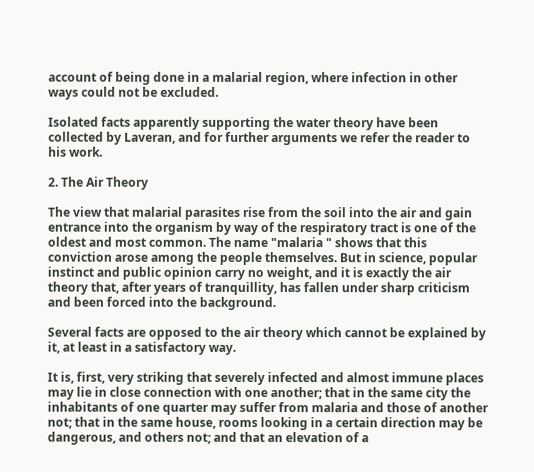account of being done in a malarial region, where infection in other ways could not be excluded.

Isolated facts apparently supporting the water theory have been collected by Laveran, and for further arguments we refer the reader to his work.

2. The Air Theory

The view that malarial parasites rise from the soil into the air and gain entrance into the organism by way of the respiratory tract is one of the oldest and most common. The name "malaria " shows that this conviction arose among the people themselves. But in science, popular instinct and public opinion carry no weight, and it is exactly the air theory that, after years of tranquillity, has fallen under sharp criticism and been forced into the background.

Several facts are opposed to the air theory which cannot be explained by it, at least in a satisfactory way.

It is, first, very striking that severely infected and almost immune places may lie in close connection with one another; that in the same city the inhabitants of one quarter may suffer from malaria and those of another not; that in the same house, rooms looking in a certain direction may be dangerous, and others not; and that an elevation of a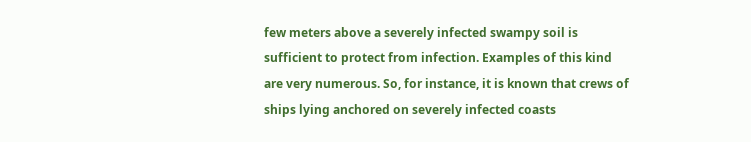few meters above a severely infected swampy soil is sufficient to protect from infection. Examples of this kind are very numerous. So, for instance, it is known that crews of ships lying anchored on severely infected coasts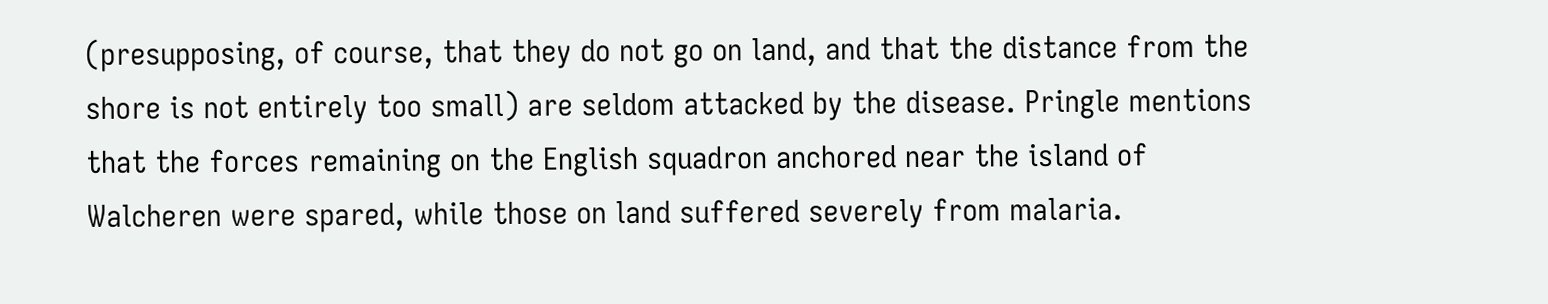(presupposing, of course, that they do not go on land, and that the distance from the shore is not entirely too small) are seldom attacked by the disease. Pringle mentions that the forces remaining on the English squadron anchored near the island of Walcheren were spared, while those on land suffered severely from malaria.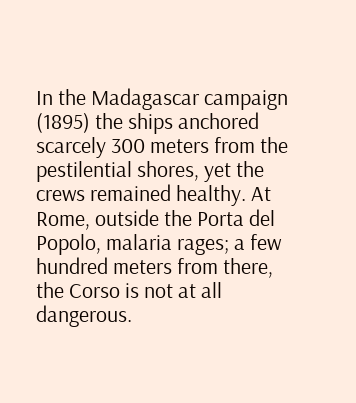In the Madagascar campaign (1895) the ships anchored scarcely 300 meters from the pestilential shores, yet the crews remained healthy. At Rome, outside the Porta del Popolo, malaria rages; a few hundred meters from there, the Corso is not at all dangerous.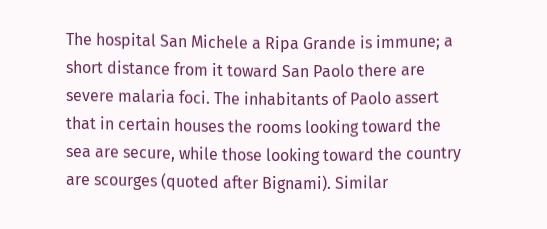The hospital San Michele a Ripa Grande is immune; a short distance from it toward San Paolo there are severe malaria foci. The inhabitants of Paolo assert that in certain houses the rooms looking toward the sea are secure, while those looking toward the country are scourges (quoted after Bignami). Similar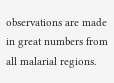observations are made in great numbers from all malarial regions.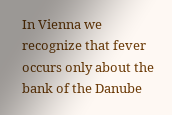In Vienna we recognize that fever occurs only about the bank of the Danube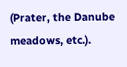(Prater, the Danube meadows, etc.).